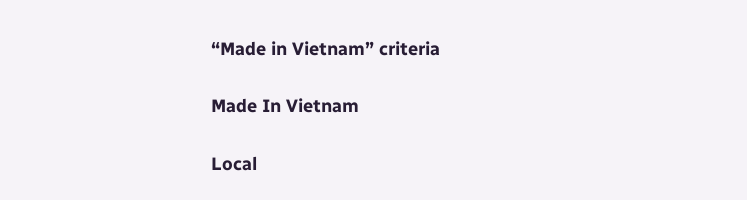“Made in Vietnam” criteria

Made In Vietnam

Local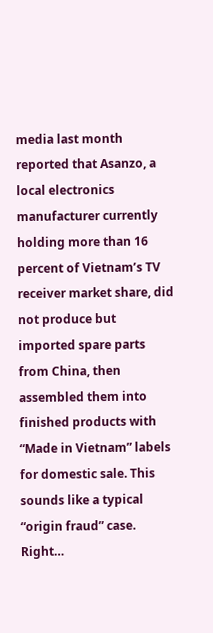media last month reported that Asanzo, a local electronics manufacturer currently holding more than 16 percent of Vietnam’s TV receiver market share, did not produce but imported spare parts from China, then assembled them into finished products with “Made in Vietnam” labels for domestic sale. This sounds like a typical “origin fraud” case. Right…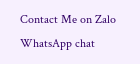Contact Me on Zalo
WhatsApp chat